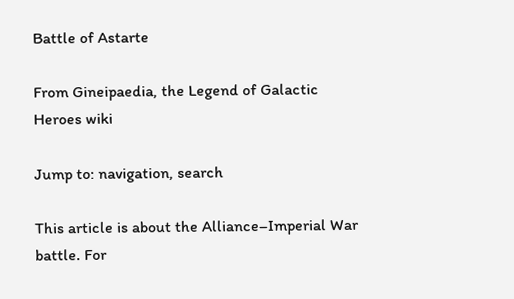Battle of Astarte

From Gineipaedia, the Legend of Galactic Heroes wiki

Jump to: navigation, search

This article is about the Alliance–Imperial War battle. For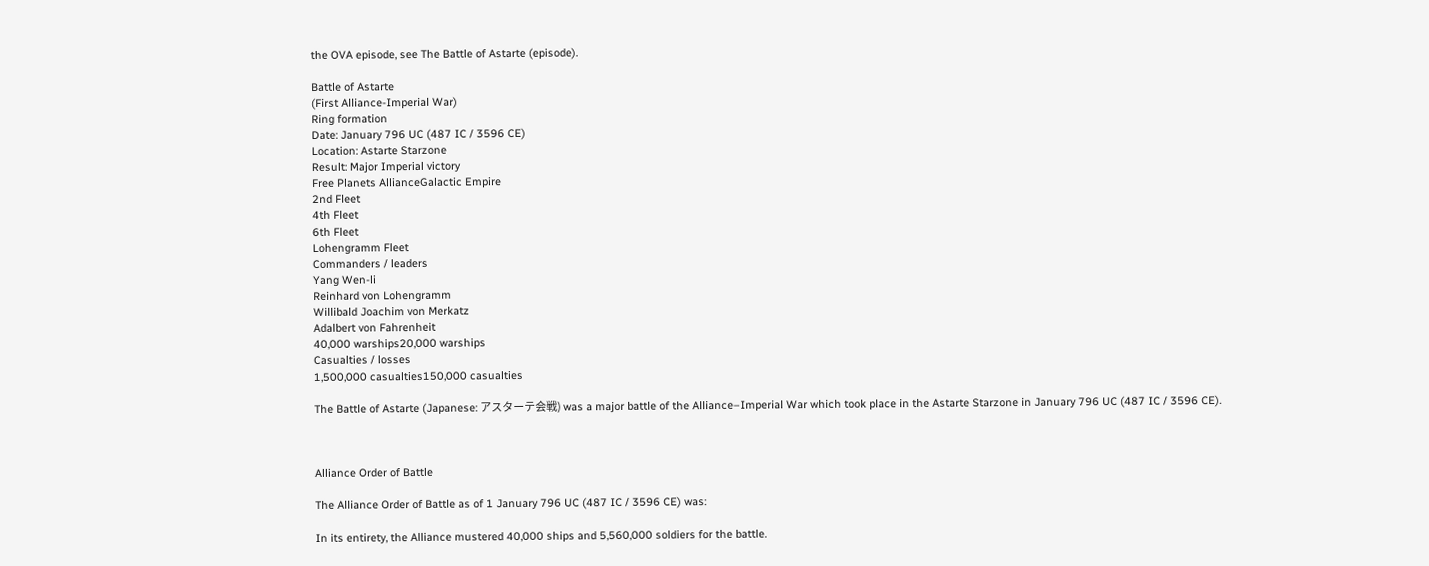the OVA episode, see The Battle of Astarte (episode).

Battle of Astarte
(First Alliance-Imperial War)
Ring formation
Date: January 796 UC (487 IC / 3596 CE)
Location: Astarte Starzone
Result: Major Imperial victory
Free Planets AllianceGalactic Empire
2nd Fleet
4th Fleet
6th Fleet
Lohengramm Fleet
Commanders / leaders
Yang Wen-li
Reinhard von Lohengramm
Willibald Joachim von Merkatz
Adalbert von Fahrenheit
40,000 warships20,000 warships
Casualties / losses
1,500,000 casualties150,000 casualties

The Battle of Astarte (Japanese: アスターテ会戦) was a major battle of the Alliance–Imperial War which took place in the Astarte Starzone in January 796 UC (487 IC / 3596 CE).



Alliance Order of Battle

The Alliance Order of Battle as of 1 January 796 UC (487 IC / 3596 CE) was:

In its entirety, the Alliance mustered 40,000 ships and 5,560,000 soldiers for the battle.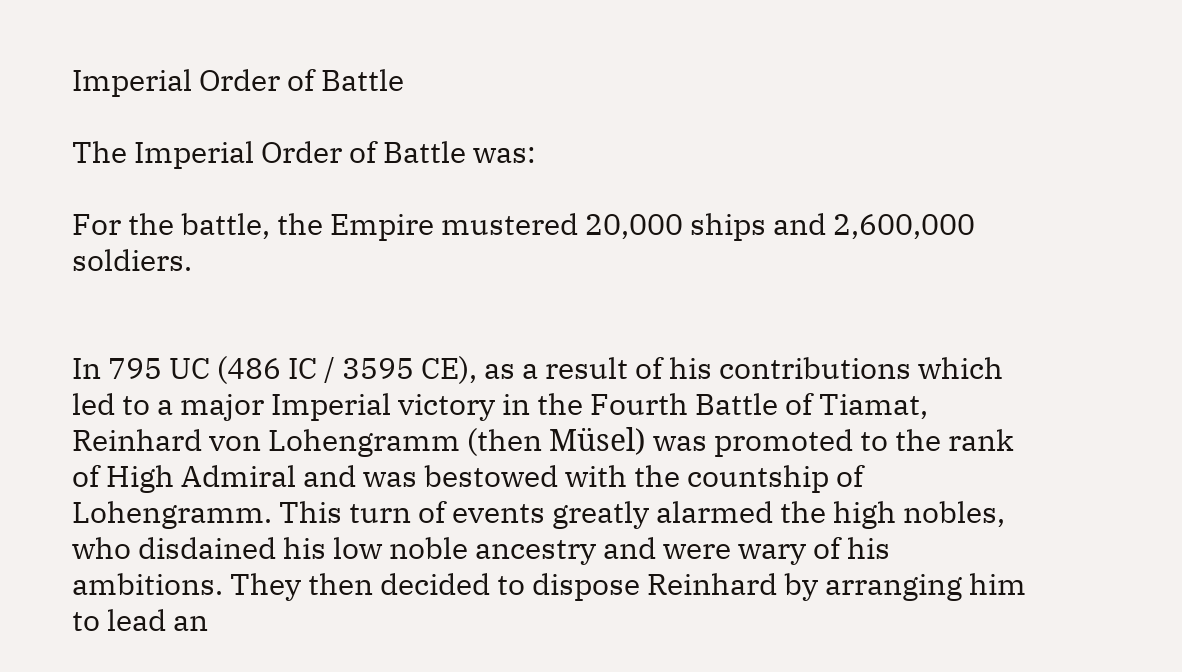Imperial Order of Battle

The Imperial Order of Battle was:

For the battle, the Empire mustered 20,000 ships and 2,600,000 soldiers.


In 795 UC (486 IC / 3595 CE), as a result of his contributions which led to a major Imperial victory in the Fourth Battle of Tiamat, Reinhard von Lohengramm (then Müsel) was promoted to the rank of High Admiral and was bestowed with the countship of Lohengramm. This turn of events greatly alarmed the high nobles, who disdained his low noble ancestry and were wary of his ambitions. They then decided to dispose Reinhard by arranging him to lead an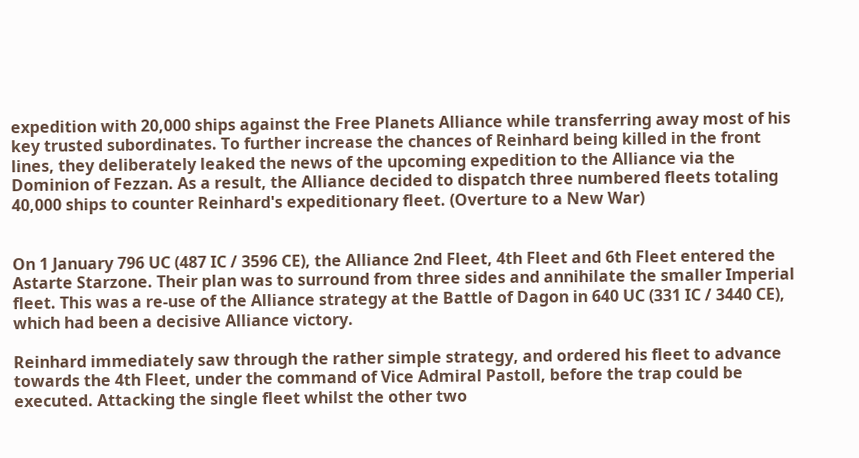expedition with 20,000 ships against the Free Planets Alliance while transferring away most of his key trusted subordinates. To further increase the chances of Reinhard being killed in the front lines, they deliberately leaked the news of the upcoming expedition to the Alliance via the Dominion of Fezzan. As a result, the Alliance decided to dispatch three numbered fleets totaling 40,000 ships to counter Reinhard's expeditionary fleet. (Overture to a New War)


On 1 January 796 UC (487 IC / 3596 CE), the Alliance 2nd Fleet, 4th Fleet and 6th Fleet entered the Astarte Starzone. Their plan was to surround from three sides and annihilate the smaller Imperial fleet. This was a re-use of the Alliance strategy at the Battle of Dagon in 640 UC (331 IC / 3440 CE), which had been a decisive Alliance victory.

Reinhard immediately saw through the rather simple strategy, and ordered his fleet to advance towards the 4th Fleet, under the command of Vice Admiral Pastoll, before the trap could be executed. Attacking the single fleet whilst the other two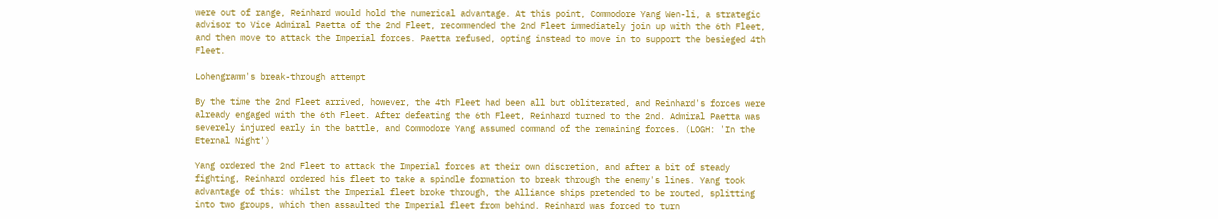were out of range, Reinhard would hold the numerical advantage. At this point, Commodore Yang Wen-li, a strategic advisor to Vice Admiral Paetta of the 2nd Fleet, recommended the 2nd Fleet immediately join up with the 6th Fleet, and then move to attack the Imperial forces. Paetta refused, opting instead to move in to support the besieged 4th Fleet.

Lohengramm's break-through attempt

By the time the 2nd Fleet arrived, however, the 4th Fleet had been all but obliterated, and Reinhard's forces were already engaged with the 6th Fleet. After defeating the 6th Fleet, Reinhard turned to the 2nd. Admiral Paetta was severely injured early in the battle, and Commodore Yang assumed command of the remaining forces. (LOGH: 'In the Eternal Night')

Yang ordered the 2nd Fleet to attack the Imperial forces at their own discretion, and after a bit of steady fighting, Reinhard ordered his fleet to take a spindle formation to break through the enemy's lines. Yang took advantage of this: whilst the Imperial fleet broke through, the Alliance ships pretended to be routed, splitting into two groups, which then assaulted the Imperial fleet from behind. Reinhard was forced to turn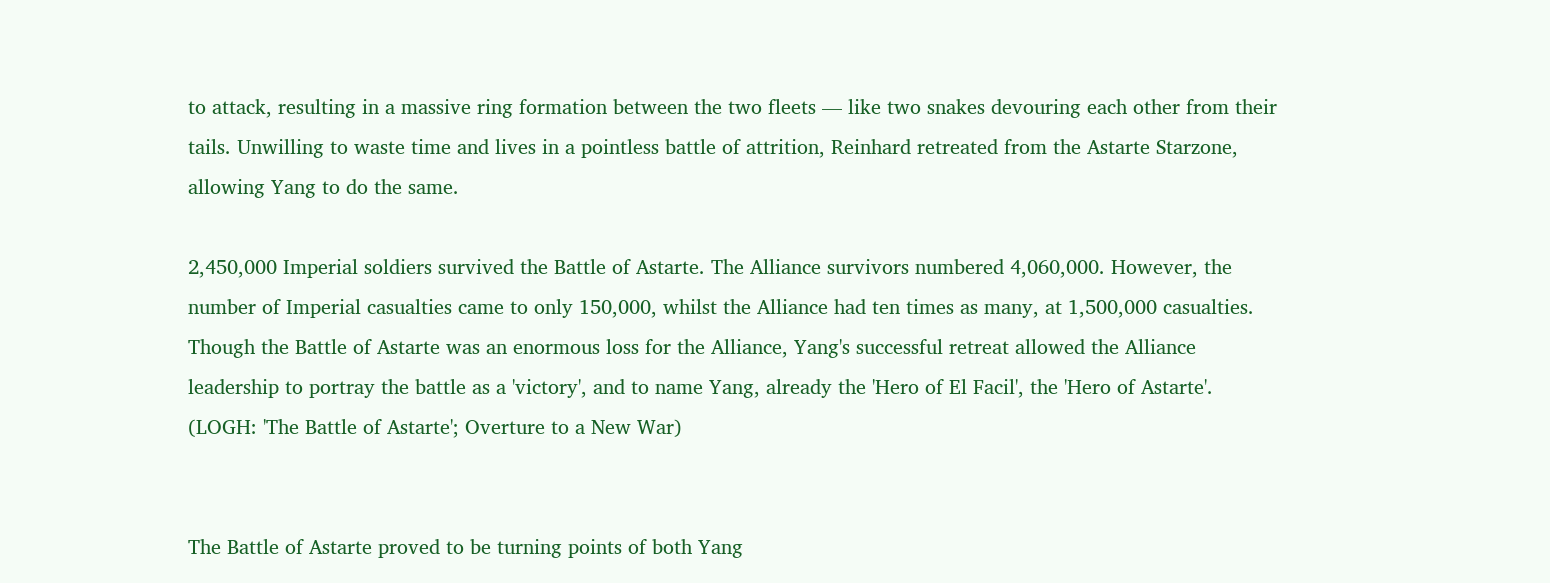to attack, resulting in a massive ring formation between the two fleets — like two snakes devouring each other from their tails. Unwilling to waste time and lives in a pointless battle of attrition, Reinhard retreated from the Astarte Starzone, allowing Yang to do the same.

2,450,000 Imperial soldiers survived the Battle of Astarte. The Alliance survivors numbered 4,060,000. However, the number of Imperial casualties came to only 150,000, whilst the Alliance had ten times as many, at 1,500,000 casualties. Though the Battle of Astarte was an enormous loss for the Alliance, Yang's successful retreat allowed the Alliance leadership to portray the battle as a 'victory', and to name Yang, already the 'Hero of El Facil', the 'Hero of Astarte'. (LOGH: 'The Battle of Astarte'; Overture to a New War)


The Battle of Astarte proved to be turning points of both Yang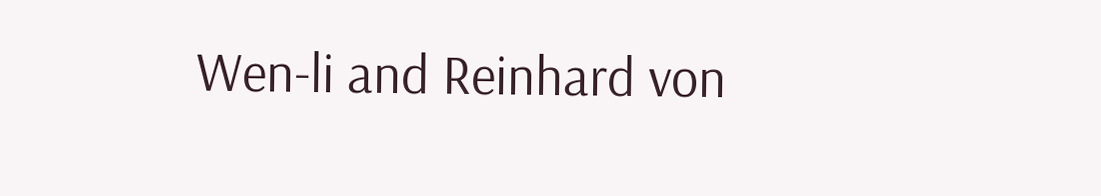Wen-li and Reinhard von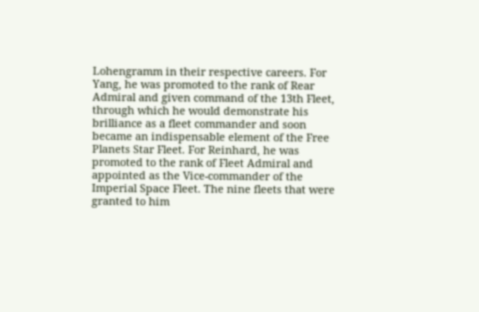Lohengramm in their respective careers. For Yang, he was promoted to the rank of Rear Admiral and given command of the 13th Fleet, through which he would demonstrate his brilliance as a fleet commander and soon became an indispensable element of the Free Planets Star Fleet. For Reinhard, he was promoted to the rank of Fleet Admiral and appointed as the Vice-commander of the Imperial Space Fleet. The nine fleets that were granted to him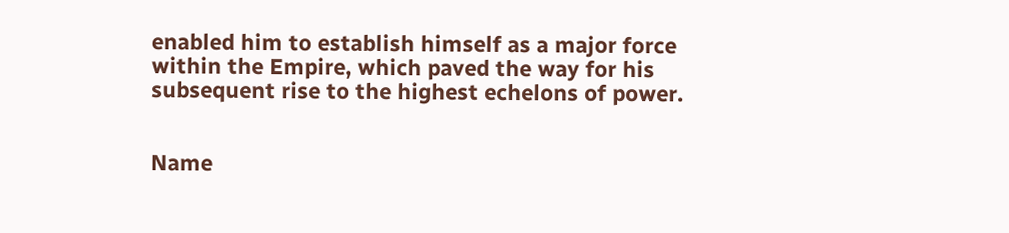enabled him to establish himself as a major force within the Empire, which paved the way for his subsequent rise to the highest echelons of power.


Name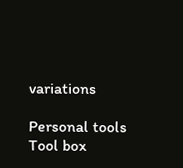variations

Personal tools
Tool box